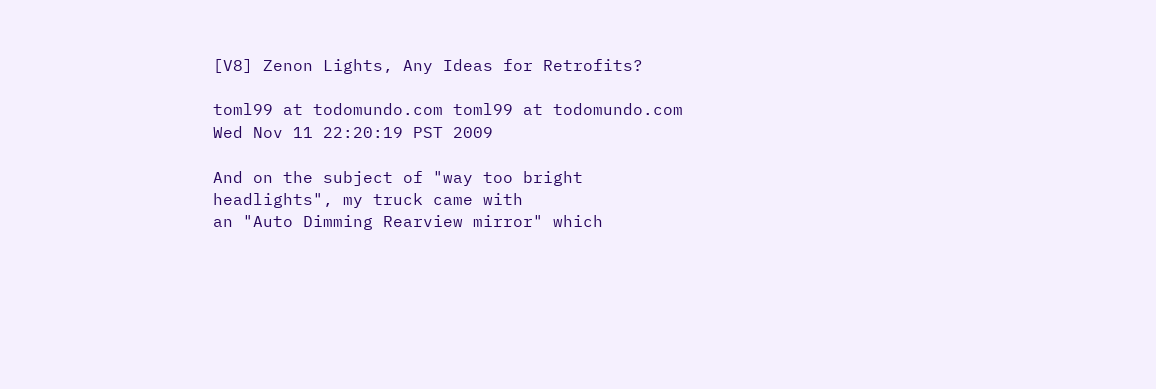[V8] Zenon Lights, Any Ideas for Retrofits?

toml99 at todomundo.com toml99 at todomundo.com
Wed Nov 11 22:20:19 PST 2009

And on the subject of "way too bright headlights", my truck came with
an "Auto Dimming Rearview mirror" which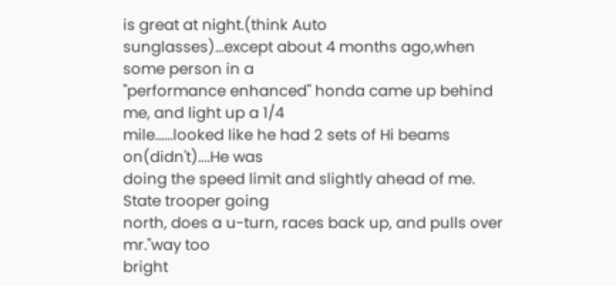is great at night.(think Auto
sunglasses)...except about 4 months ago,when some person in a
"performance enhanced" honda came up behind me, and light up a 1/4
mile......looked like he had 2 sets of Hi beams on(didn't)....He was
doing the speed limit and slightly ahead of me.  State trooper going
north, does a u-turn, races back up, and pulls over mr."way too
bright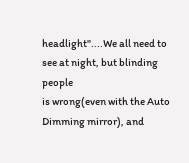headlight"....We all need to see at night, but blinding people
is wrong(even with the Auto Dimming mirror), and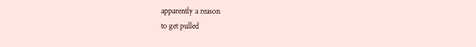apparently a reason
to get pulled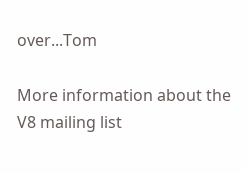over...Tom

More information about the V8 mailing list